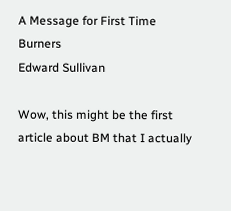A Message for First Time Burners
Edward Sullivan

Wow, this might be the first article about BM that I actually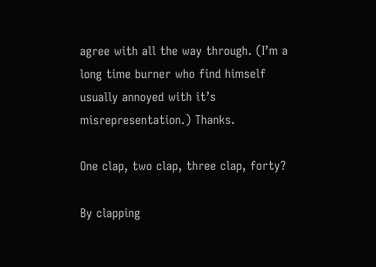agree with all the way through. (I’m a long time burner who find himself usually annoyed with it’s misrepresentation.) Thanks.

One clap, two clap, three clap, forty?

By clapping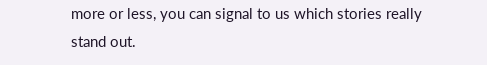more or less, you can signal to us which stories really stand out.